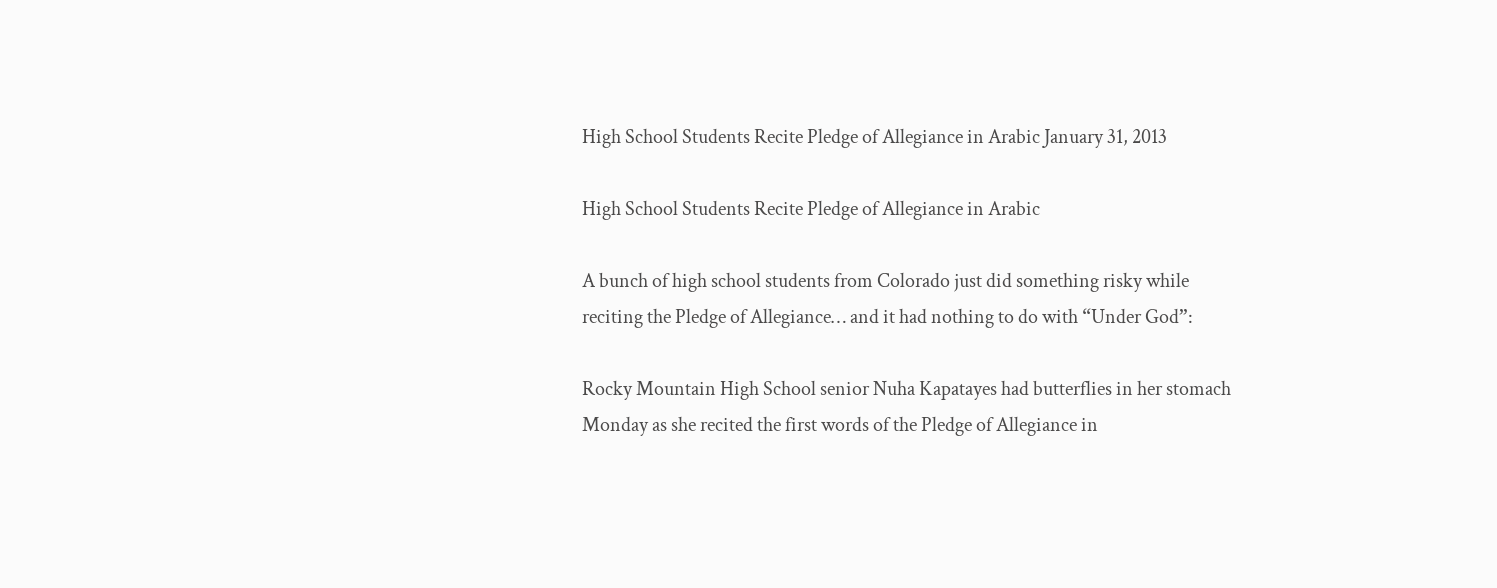High School Students Recite Pledge of Allegiance in Arabic January 31, 2013

High School Students Recite Pledge of Allegiance in Arabic

A bunch of high school students from Colorado just did something risky while reciting the Pledge of Allegiance… and it had nothing to do with “Under God”:

Rocky Mountain High School senior Nuha Kapatayes had butterflies in her stomach Monday as she recited the first words of the Pledge of Allegiance in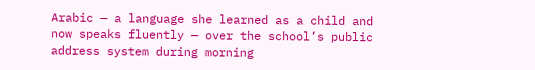Arabic — a language she learned as a child and now speaks fluently — over the school’s public address system during morning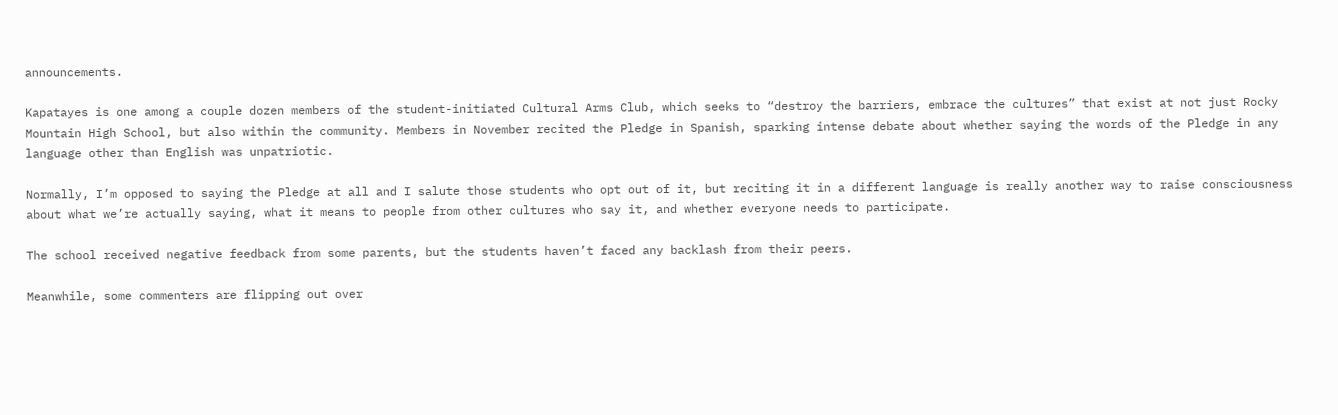announcements.

Kapatayes is one among a couple dozen members of the student-initiated Cultural Arms Club, which seeks to “destroy the barriers, embrace the cultures” that exist at not just Rocky Mountain High School, but also within the community. Members in November recited the Pledge in Spanish, sparking intense debate about whether saying the words of the Pledge in any language other than English was unpatriotic.

Normally, I’m opposed to saying the Pledge at all and I salute those students who opt out of it, but reciting it in a different language is really another way to raise consciousness about what we’re actually saying, what it means to people from other cultures who say it, and whether everyone needs to participate.

The school received negative feedback from some parents, but the students haven’t faced any backlash from their peers.

Meanwhile, some commenters are flipping out over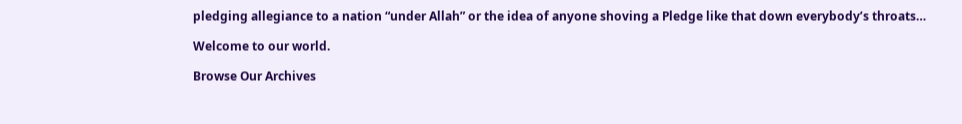pledging allegiance to a nation “under Allah” or the idea of anyone shoving a Pledge like that down everybody’s throats…

Welcome to our world.

Browse Our Archives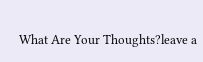What Are Your Thoughts?leave a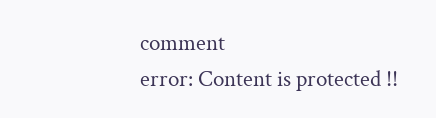comment
error: Content is protected !!